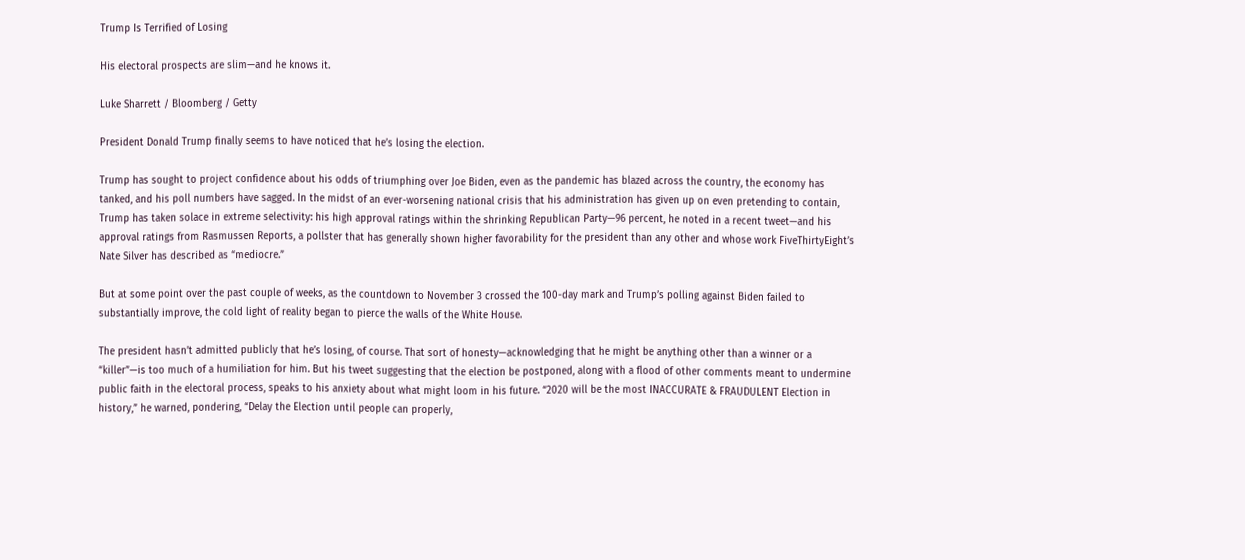Trump Is Terrified of Losing

His electoral prospects are slim—and he knows it.

Luke Sharrett / Bloomberg / Getty

President Donald Trump finally seems to have noticed that he’s losing the election.

Trump has sought to project confidence about his odds of triumphing over Joe Biden, even as the pandemic has blazed across the country, the economy has tanked, and his poll numbers have sagged. In the midst of an ever-worsening national crisis that his administration has given up on even pretending to contain, Trump has taken solace in extreme selectivity: his high approval ratings within the shrinking Republican Party—96 percent, he noted in a recent tweet—and his approval ratings from Rasmussen Reports, a pollster that has generally shown higher favorability for the president than any other and whose work FiveThirtyEight’s Nate Silver has described as “mediocre.”

But at some point over the past couple of weeks, as the countdown to November 3 crossed the 100-day mark and Trump’s polling against Biden failed to substantially improve, the cold light of reality began to pierce the walls of the White House.

The president hasn’t admitted publicly that he’s losing, of course. That sort of honesty—acknowledging that he might be anything other than a winner or a “killer”—is too much of a humiliation for him. But his tweet suggesting that the election be postponed, along with a flood of other comments meant to undermine public faith in the electoral process, speaks to his anxiety about what might loom in his future. “2020 will be the most INACCURATE & FRAUDULENT Election in history,” he warned, pondering, “Delay the Election until people can properly,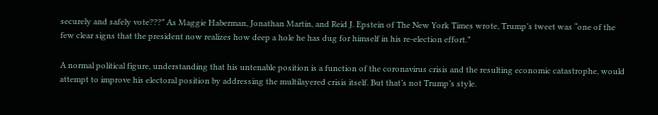securely and safely vote???” As Maggie Haberman, Jonathan Martin, and Reid J. Epstein of The New York Times wrote, Trump’s tweet was “one of the few clear signs that the president now realizes how deep a hole he has dug for himself in his re-election effort.”

A normal political figure, understanding that his untenable position is a function of the coronavirus crisis and the resulting economic catastrophe, would attempt to improve his electoral position by addressing the multilayered crisis itself. But that’s not Trump’s style.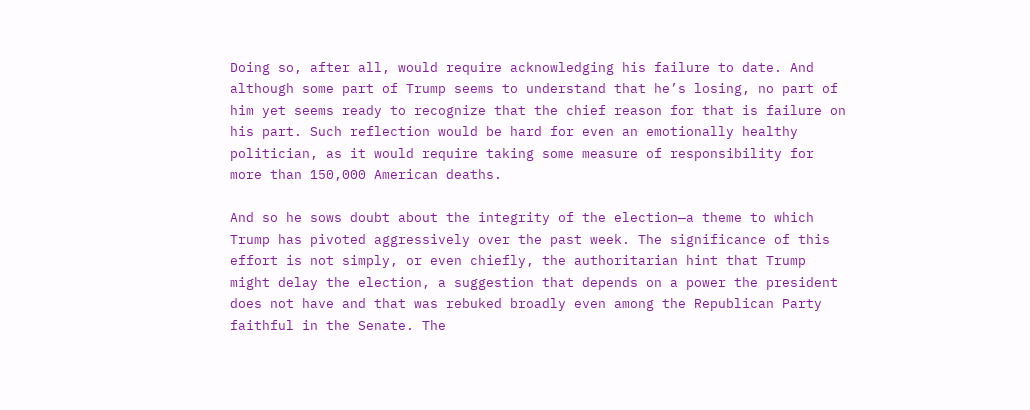Doing so, after all, would require acknowledging his failure to date. And although some part of Trump seems to understand that he’s losing, no part of him yet seems ready to recognize that the chief reason for that is failure on his part. Such reflection would be hard for even an emotionally healthy politician, as it would require taking some measure of responsibility for more than 150,000 American deaths.

And so he sows doubt about the integrity of the election—a theme to which Trump has pivoted aggressively over the past week. The significance of this effort is not simply, or even chiefly, the authoritarian hint that Trump might delay the election, a suggestion that depends on a power the president does not have and that was rebuked broadly even among the Republican Party faithful in the Senate. The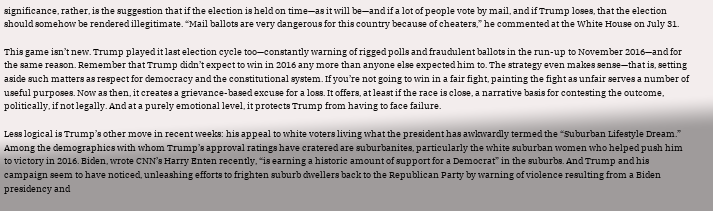significance, rather, is the suggestion that if the election is held on time—as it will be—and if a lot of people vote by mail, and if Trump loses, that the election should somehow be rendered illegitimate. “Mail ballots are very dangerous for this country because of cheaters,” he commented at the White House on July 31.

This game isn’t new. Trump played it last election cycle too—constantly warning of rigged polls and fraudulent ballots in the run-up to November 2016—and for the same reason. Remember that Trump didn’t expect to win in 2016 any more than anyone else expected him to. The strategy even makes sense—that is, setting aside such matters as respect for democracy and the constitutional system. If you’re not going to win in a fair fight, painting the fight as unfair serves a number of useful purposes. Now as then, it creates a grievance-based excuse for a loss. It offers, at least if the race is close, a narrative basis for contesting the outcome, politically, if not legally. And at a purely emotional level, it protects Trump from having to face failure.

Less logical is Trump’s other move in recent weeks: his appeal to white voters living what the president has awkwardly termed the “Suburban Lifestyle Dream.” Among the demographics with whom Trump’s approval ratings have cratered are suburbanites, particularly the white suburban women who helped push him to victory in 2016. Biden, wrote CNN’s Harry Enten recently, “is earning a historic amount of support for a Democrat” in the suburbs. And Trump and his campaign seem to have noticed, unleashing efforts to frighten suburb dwellers back to the Republican Party by warning of violence resulting from a Biden presidency and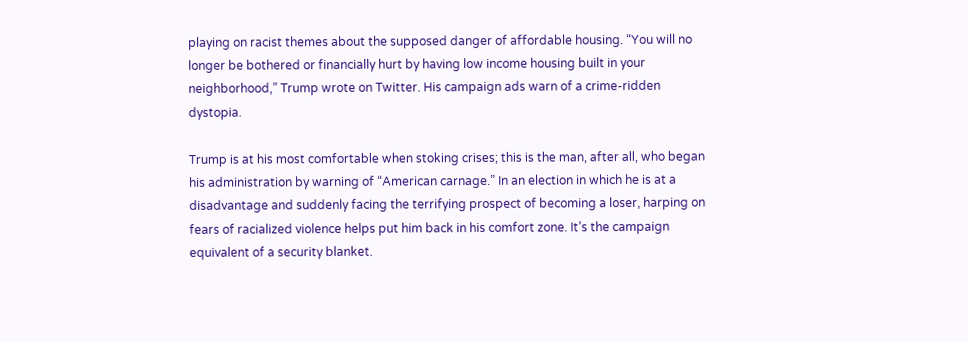playing on racist themes about the supposed danger of affordable housing. “You will no longer be bothered or financially hurt by having low income housing built in your neighborhood,” Trump wrote on Twitter. His campaign ads warn of a crime-ridden dystopia.

Trump is at his most comfortable when stoking crises; this is the man, after all, who began his administration by warning of “American carnage.” In an election in which he is at a disadvantage and suddenly facing the terrifying prospect of becoming a loser, harping on fears of racialized violence helps put him back in his comfort zone. It’s the campaign equivalent of a security blanket.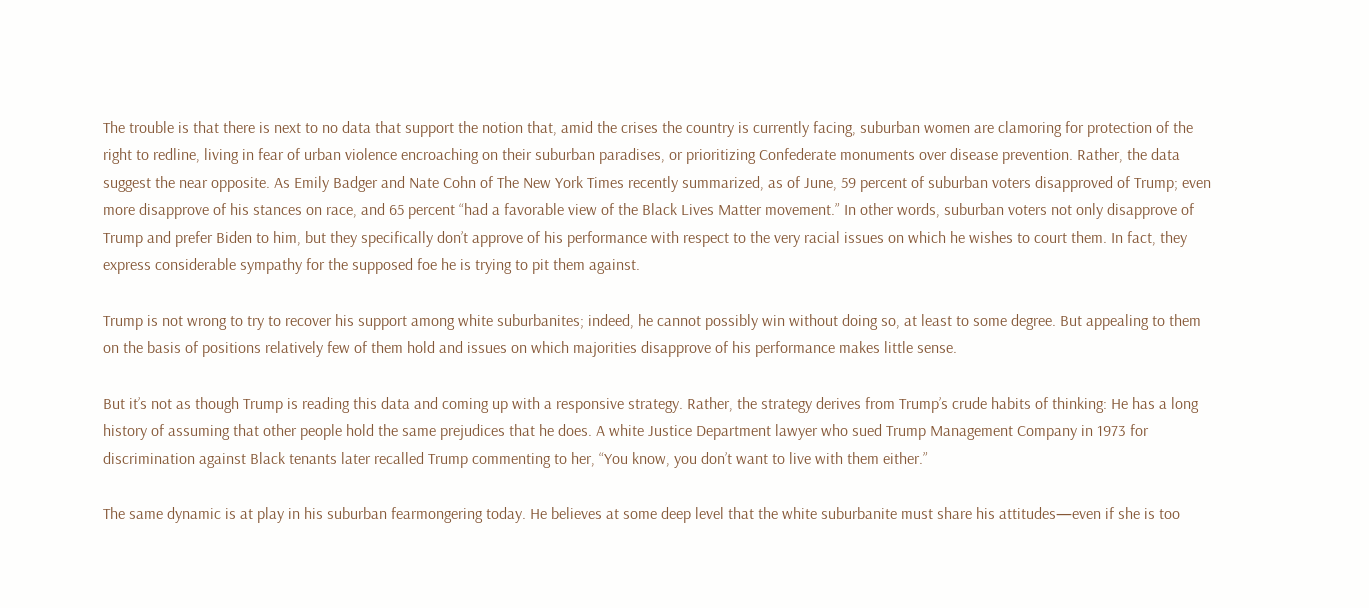The trouble is that there is next to no data that support the notion that, amid the crises the country is currently facing, suburban women are clamoring for protection of the right to redline, living in fear of urban violence encroaching on their suburban paradises, or prioritizing Confederate monuments over disease prevention. Rather, the data suggest the near opposite. As Emily Badger and Nate Cohn of The New York Times recently summarized, as of June, 59 percent of suburban voters disapproved of Trump; even more disapprove of his stances on race, and 65 percent “had a favorable view of the Black Lives Matter movement.” In other words, suburban voters not only disapprove of Trump and prefer Biden to him, but they specifically don’t approve of his performance with respect to the very racial issues on which he wishes to court them. In fact, they express considerable sympathy for the supposed foe he is trying to pit them against.

Trump is not wrong to try to recover his support among white suburbanites; indeed, he cannot possibly win without doing so, at least to some degree. But appealing to them on the basis of positions relatively few of them hold and issues on which majorities disapprove of his performance makes little sense.

But it’s not as though Trump is reading this data and coming up with a responsive strategy. Rather, the strategy derives from Trump’s crude habits of thinking: He has a long history of assuming that other people hold the same prejudices that he does. A white Justice Department lawyer who sued Trump Management Company in 1973 for discrimination against Black tenants later recalled Trump commenting to her, “You know, you don’t want to live with them either.”

The same dynamic is at play in his suburban fearmongering today. He believes at some deep level that the white suburbanite must share his attitudes—even if she is too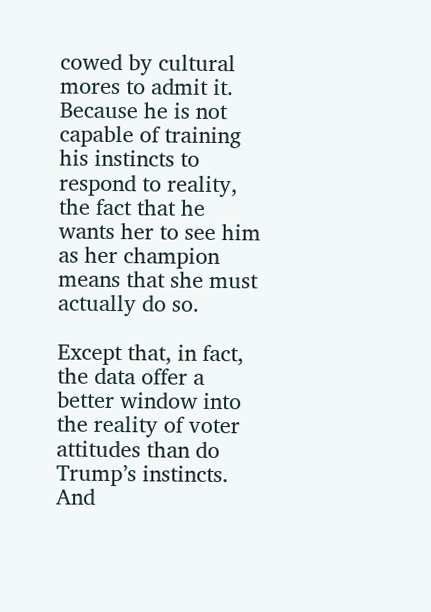cowed by cultural mores to admit it. Because he is not capable of training his instincts to respond to reality, the fact that he wants her to see him as her champion means that she must actually do so.

Except that, in fact, the data offer a better window into the reality of voter attitudes than do Trump’s instincts. And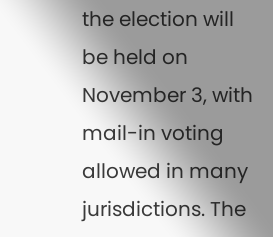the election will be held on November 3, with mail-in voting allowed in many jurisdictions. The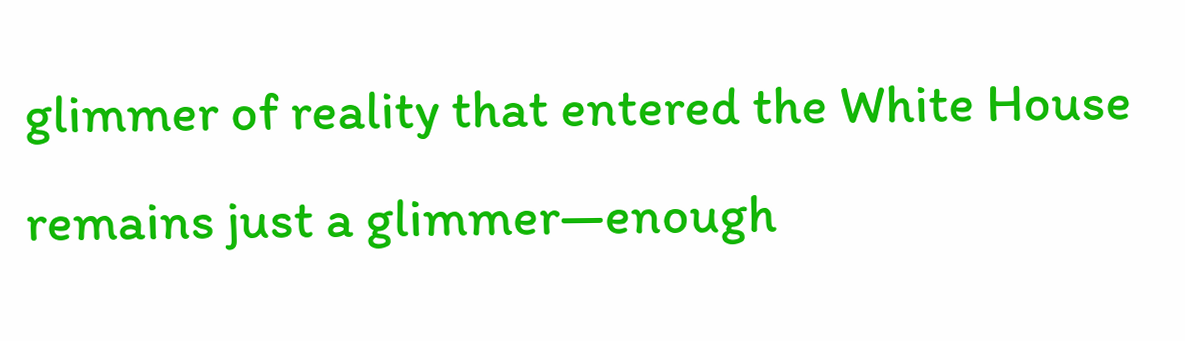glimmer of reality that entered the White House remains just a glimmer—enough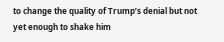to change the quality of Trump’s denial but not yet enough to shake him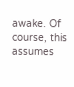awake. Of course, this assumes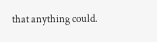that anything could.